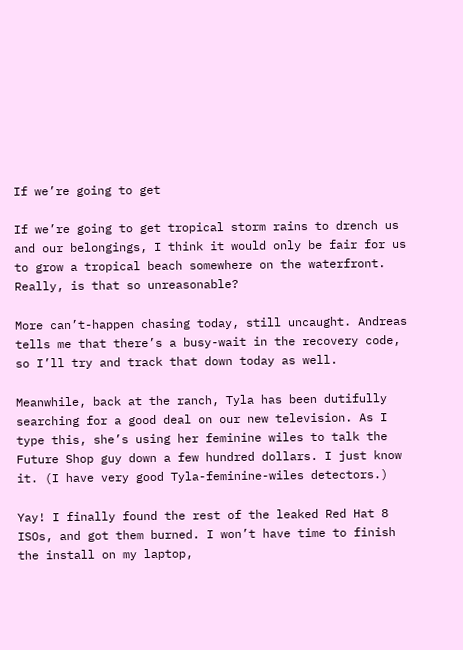If we’re going to get

If we’re going to get tropical storm rains to drench us and our belongings, I think it would only be fair for us to grow a tropical beach somewhere on the waterfront. Really, is that so unreasonable?

More can’t-happen chasing today, still uncaught. Andreas tells me that there’s a busy-wait in the recovery code, so I’ll try and track that down today as well.

Meanwhile, back at the ranch, Tyla has been dutifully searching for a good deal on our new television. As I type this, she’s using her feminine wiles to talk the Future Shop guy down a few hundred dollars. I just know it. (I have very good Tyla-feminine-wiles detectors.)

Yay! I finally found the rest of the leaked Red Hat 8 ISOs, and got them burned. I won’t have time to finish the install on my laptop,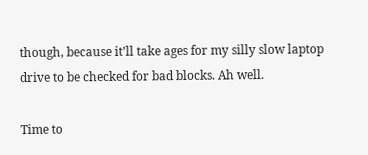though, because it’ll take ages for my silly slow laptop drive to be checked for bad blocks. Ah well.

Time to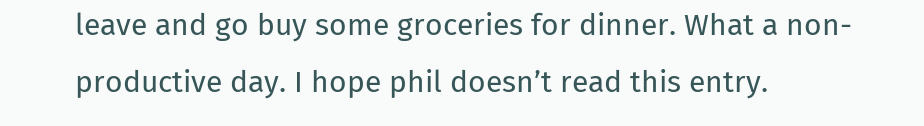leave and go buy some groceries for dinner. What a non-productive day. I hope phil doesn’t read this entry.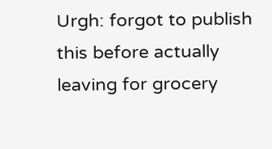Urgh: forgot to publish this before actually leaving for grocery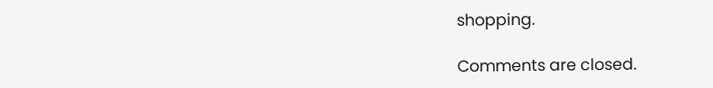shopping.

Comments are closed.